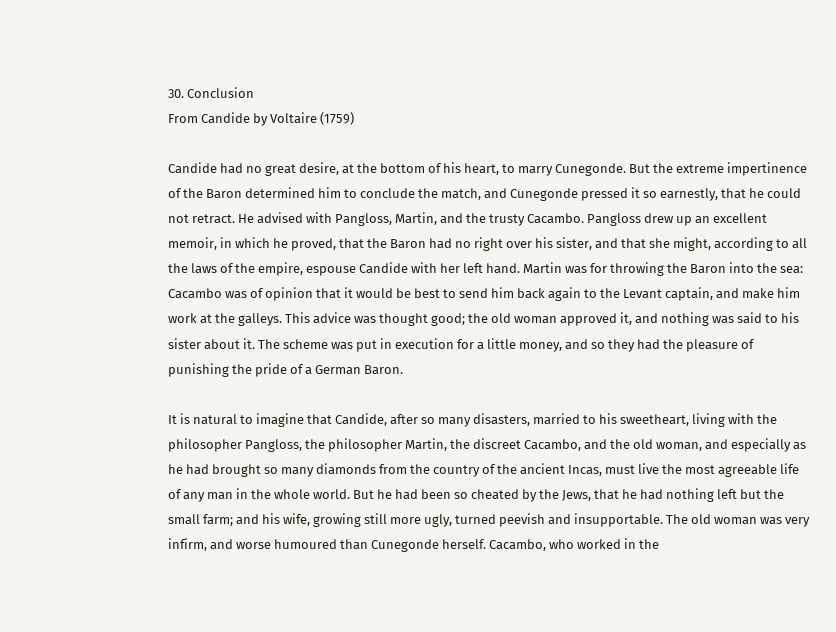30. Conclusion
From Candide by Voltaire (1759)

Candide had no great desire, at the bottom of his heart, to marry Cunegonde. But the extreme impertinence of the Baron determined him to conclude the match, and Cunegonde pressed it so earnestly, that he could not retract. He advised with Pangloss, Martin, and the trusty Cacambo. Pangloss drew up an excellent memoir, in which he proved, that the Baron had no right over his sister, and that she might, according to all the laws of the empire, espouse Candide with her left hand. Martin was for throwing the Baron into the sea: Cacambo was of opinion that it would be best to send him back again to the Levant captain, and make him work at the galleys. This advice was thought good; the old woman approved it, and nothing was said to his sister about it. The scheme was put in execution for a little money, and so they had the pleasure of punishing the pride of a German Baron.

It is natural to imagine that Candide, after so many disasters, married to his sweetheart, living with the philosopher Pangloss, the philosopher Martin, the discreet Cacambo, and the old woman, and especially as he had brought so many diamonds from the country of the ancient Incas, must live the most agreeable life of any man in the whole world. But he had been so cheated by the Jews, that he had nothing left but the small farm; and his wife, growing still more ugly, turned peevish and insupportable. The old woman was very infirm, and worse humoured than Cunegonde herself. Cacambo, who worked in the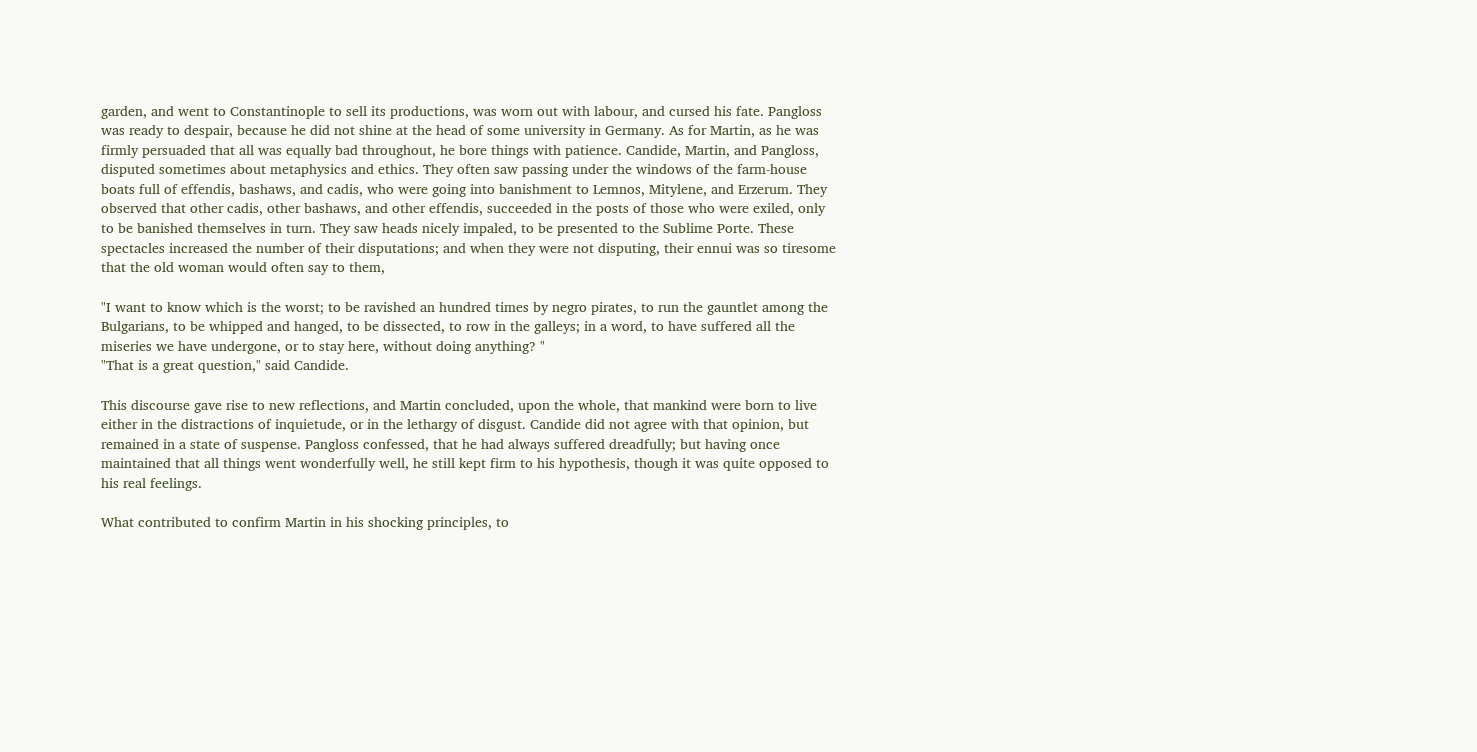garden, and went to Constantinople to sell its productions, was worn out with labour, and cursed his fate. Pangloss was ready to despair, because he did not shine at the head of some university in Germany. As for Martin, as he was firmly persuaded that all was equally bad throughout, he bore things with patience. Candide, Martin, and Pangloss, disputed sometimes about metaphysics and ethics. They often saw passing under the windows of the farm-house boats full of effendis, bashaws, and cadis, who were going into banishment to Lemnos, Mitylene, and Erzerum. They observed that other cadis, other bashaws, and other effendis, succeeded in the posts of those who were exiled, only to be banished themselves in turn. They saw heads nicely impaled, to be presented to the Sublime Porte. These spectacles increased the number of their disputations; and when they were not disputing, their ennui was so tiresome that the old woman would often say to them,

"I want to know which is the worst; to be ravished an hundred times by negro pirates, to run the gauntlet among the Bulgarians, to be whipped and hanged, to be dissected, to row in the galleys; in a word, to have suffered all the miseries we have undergone, or to stay here, without doing anything? "
"That is a great question," said Candide.

This discourse gave rise to new reflections, and Martin concluded, upon the whole, that mankind were born to live either in the distractions of inquietude, or in the lethargy of disgust. Candide did not agree with that opinion, but remained in a state of suspense. Pangloss confessed, that he had always suffered dreadfully; but having once maintained that all things went wonderfully well, he still kept firm to his hypothesis, though it was quite opposed to his real feelings.

What contributed to confirm Martin in his shocking principles, to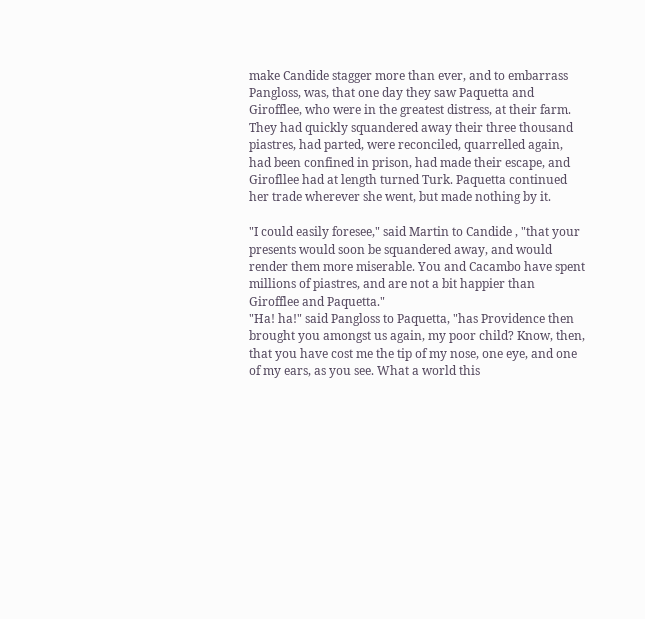make Candide stagger more than ever, and to embarrass Pangloss, was, that one day they saw Paquetta and Girofflee, who were in the greatest distress, at their farm. They had quickly squandered away their three thousand piastres, had parted, were reconciled, quarrelled again, had been confined in prison, had made their escape, and Girofllee had at length turned Turk. Paquetta continued her trade wherever she went, but made nothing by it.

"I could easily foresee," said Martin to Candide , "that your presents would soon be squandered away, and would render them more miserable. You and Cacambo have spent millions of piastres, and are not a bit happier than Girofflee and Paquetta."
"Ha! ha!" said Pangloss to Paquetta, "has Providence then brought you amongst us again, my poor child? Know, then, that you have cost me the tip of my nose, one eye, and one of my ears, as you see. What a world this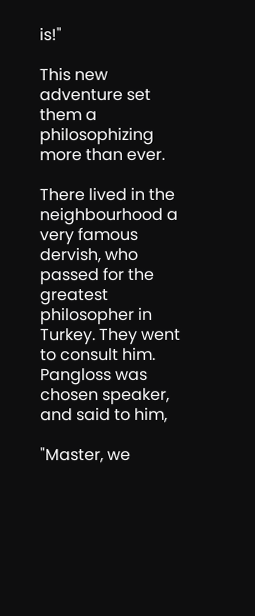is!"

This new adventure set them a philosophizing more than ever.

There lived in the neighbourhood a very famous dervish, who passed for the greatest philosopher in Turkey. They went to consult him. Pangloss was chosen speaker, and said to him,

"Master, we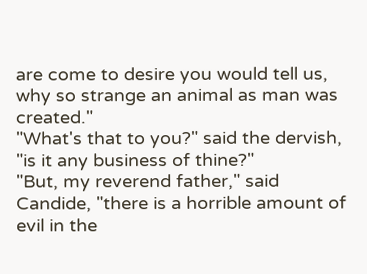are come to desire you would tell us, why so strange an animal as man was created."
"What's that to you?" said the dervish, "is it any business of thine?"
"But, my reverend father," said Candide, "there is a horrible amount of evil in the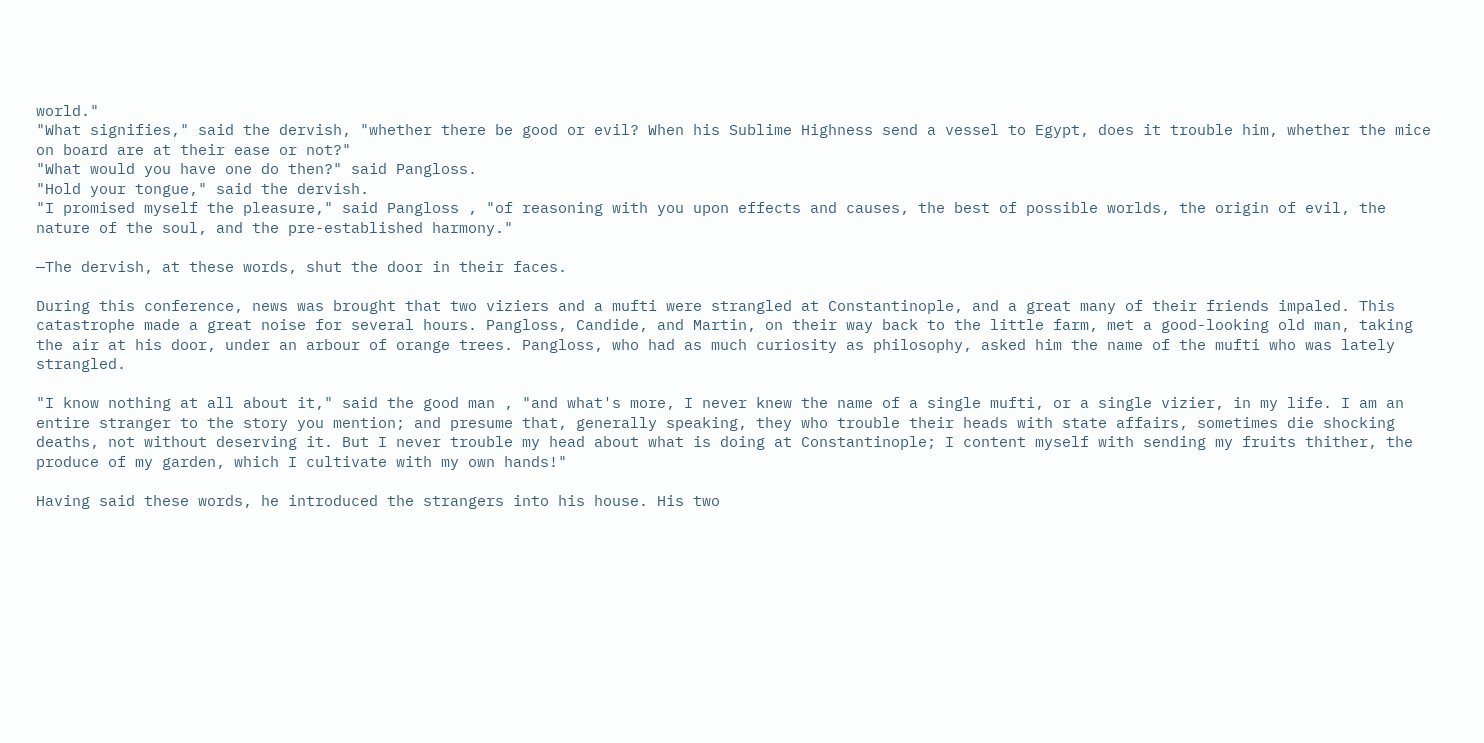world."
"What signifies," said the dervish, "whether there be good or evil? When his Sublime Highness send a vessel to Egypt, does it trouble him, whether the mice on board are at their ease or not?"
"What would you have one do then?" said Pangloss.
"Hold your tongue," said the dervish.
"I promised myself the pleasure," said Pangloss , "of reasoning with you upon effects and causes, the best of possible worlds, the origin of evil, the nature of the soul, and the pre-established harmony."

—The dervish, at these words, shut the door in their faces.

During this conference, news was brought that two viziers and a mufti were strangled at Constantinople, and a great many of their friends impaled. This catastrophe made a great noise for several hours. Pangloss, Candide, and Martin, on their way back to the little farm, met a good-looking old man, taking the air at his door, under an arbour of orange trees. Pangloss, who had as much curiosity as philosophy, asked him the name of the mufti who was lately strangled.

"I know nothing at all about it," said the good man , "and what's more, I never knew the name of a single mufti, or a single vizier, in my life. I am an entire stranger to the story you mention; and presume that, generally speaking, they who trouble their heads with state affairs, sometimes die shocking deaths, not without deserving it. But I never trouble my head about what is doing at Constantinople; I content myself with sending my fruits thither, the produce of my garden, which I cultivate with my own hands!"

Having said these words, he introduced the strangers into his house. His two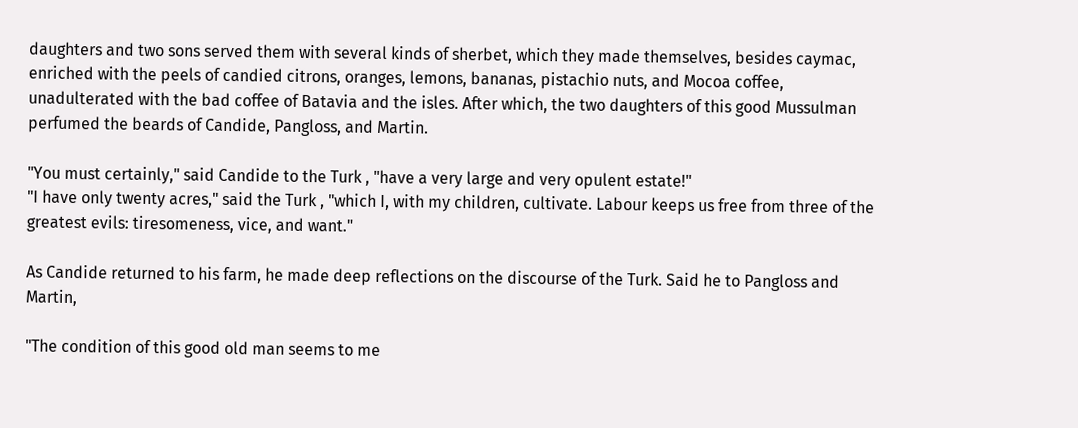daughters and two sons served them with several kinds of sherbet, which they made themselves, besides caymac, enriched with the peels of candied citrons, oranges, lemons, bananas, pistachio nuts, and Mocoa coffee, unadulterated with the bad coffee of Batavia and the isles. After which, the two daughters of this good Mussulman perfumed the beards of Candide, Pangloss, and Martin.

"You must certainly," said Candide to the Turk , "have a very large and very opulent estate!"
"I have only twenty acres," said the Turk , "which I, with my children, cultivate. Labour keeps us free from three of the greatest evils: tiresomeness, vice, and want."

As Candide returned to his farm, he made deep reflections on the discourse of the Turk. Said he to Pangloss and Martin,

"The condition of this good old man seems to me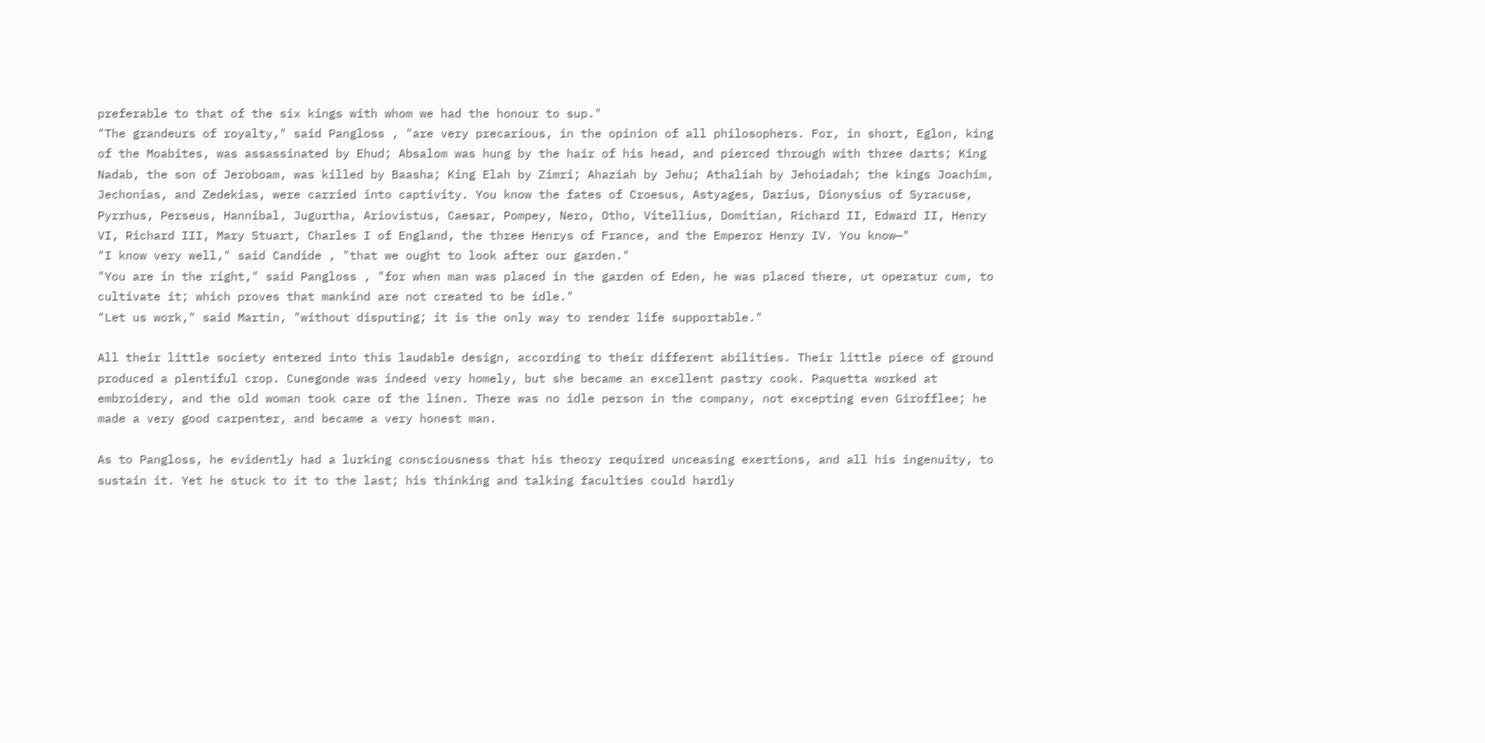preferable to that of the six kings with whom we had the honour to sup."
"The grandeurs of royalty," said Pangloss , "are very precarious, in the opinion of all philosophers. For, in short, Eglon, king of the Moabites, was assassinated by Ehud; Absalom was hung by the hair of his head, and pierced through with three darts; King Nadab, the son of Jeroboam, was killed by Baasha; King Elah by Zimri; Ahaziah by Jehu; Athaliah by Jehoiadah; the kings Joachim, Jechonias, and Zedekias, were carried into captivity. You know the fates of Croesus, Astyages, Darius, Dionysius of Syracuse, Pyrrhus, Perseus, Hannibal, Jugurtha, Ariovistus, Caesar, Pompey, Nero, Otho, Vitellius, Domitian, Richard II, Edward II, Henry VI, Richard III, Mary Stuart, Charles I of England, the three Henrys of France, and the Emperor Henry IV. You know—"
"I know very well," said Candide , "that we ought to look after our garden."
"You are in the right," said Pangloss , "for when man was placed in the garden of Eden, he was placed there, ut operatur cum, to cultivate it; which proves that mankind are not created to be idle."
"Let us work," said Martin, "without disputing; it is the only way to render life supportable."

All their little society entered into this laudable design, according to their different abilities. Their little piece of ground produced a plentiful crop. Cunegonde was indeed very homely, but she became an excellent pastry cook. Paquetta worked at embroidery, and the old woman took care of the linen. There was no idle person in the company, not excepting even Girofflee; he made a very good carpenter, and became a very honest man.

As to Pangloss, he evidently had a lurking consciousness that his theory required unceasing exertions, and all his ingenuity, to sustain it. Yet he stuck to it to the last; his thinking and talking faculties could hardly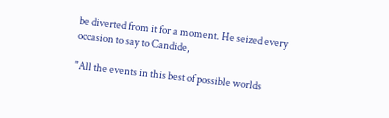be diverted from it for a moment. He seized every occasion to say to Candide,

"All the events in this best of possible worlds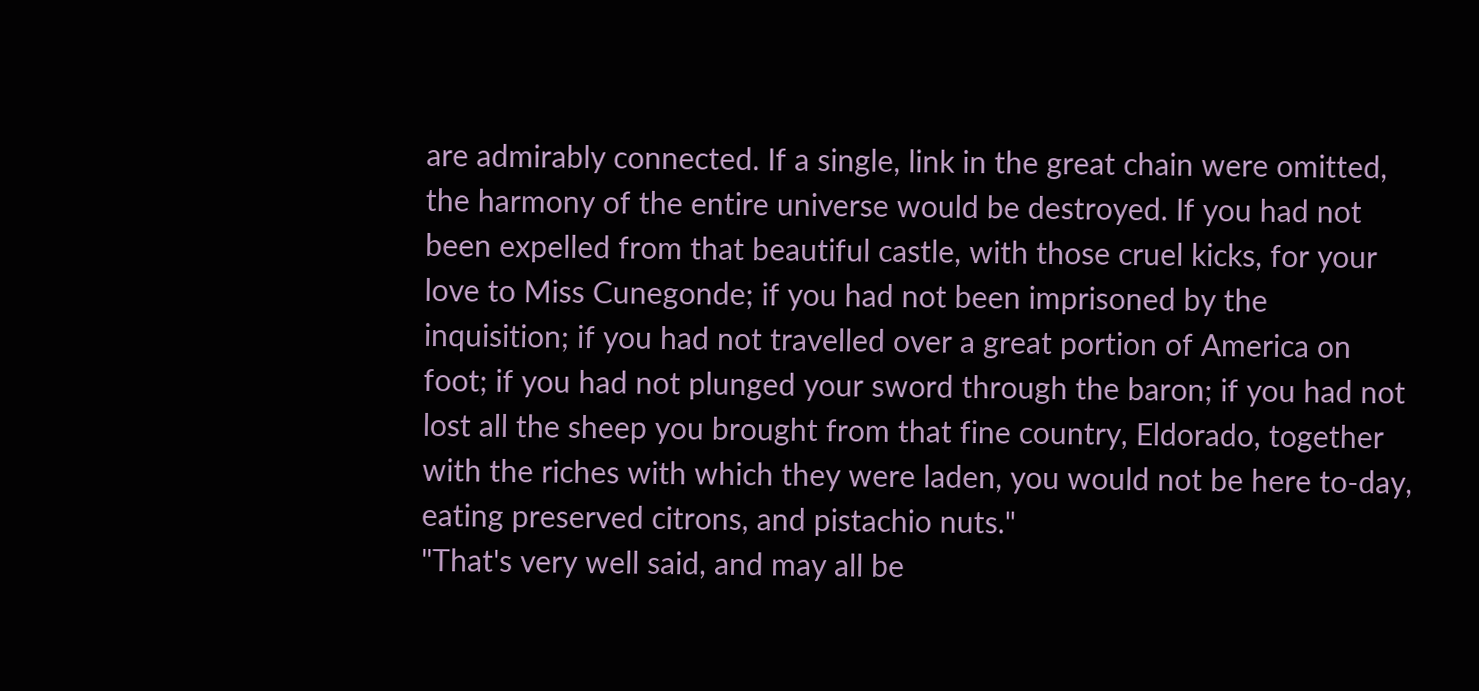are admirably connected. If a single, link in the great chain were omitted, the harmony of the entire universe would be destroyed. If you had not been expelled from that beautiful castle, with those cruel kicks, for your love to Miss Cunegonde; if you had not been imprisoned by the inquisition; if you had not travelled over a great portion of America on foot; if you had not plunged your sword through the baron; if you had not lost all the sheep you brought from that fine country, Eldorado, together with the riches with which they were laden, you would not be here to-day, eating preserved citrons, and pistachio nuts."
"That's very well said, and may all be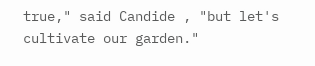true," said Candide , "but let's cultivate our garden."